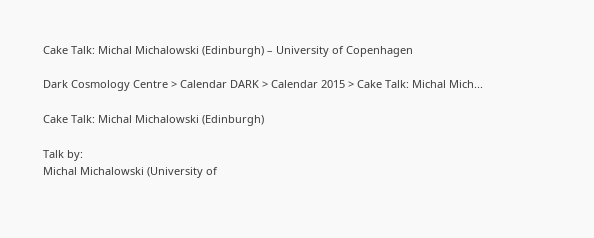Cake Talk: Michal Michalowski (Edinburgh) – University of Copenhagen

Dark Cosmology Centre > Calendar DARK > Calendar 2015 > Cake Talk: Michal Mich...

Cake Talk: Michal Michalowski (Edinburgh)

Talk by:
Michal Michalowski (University of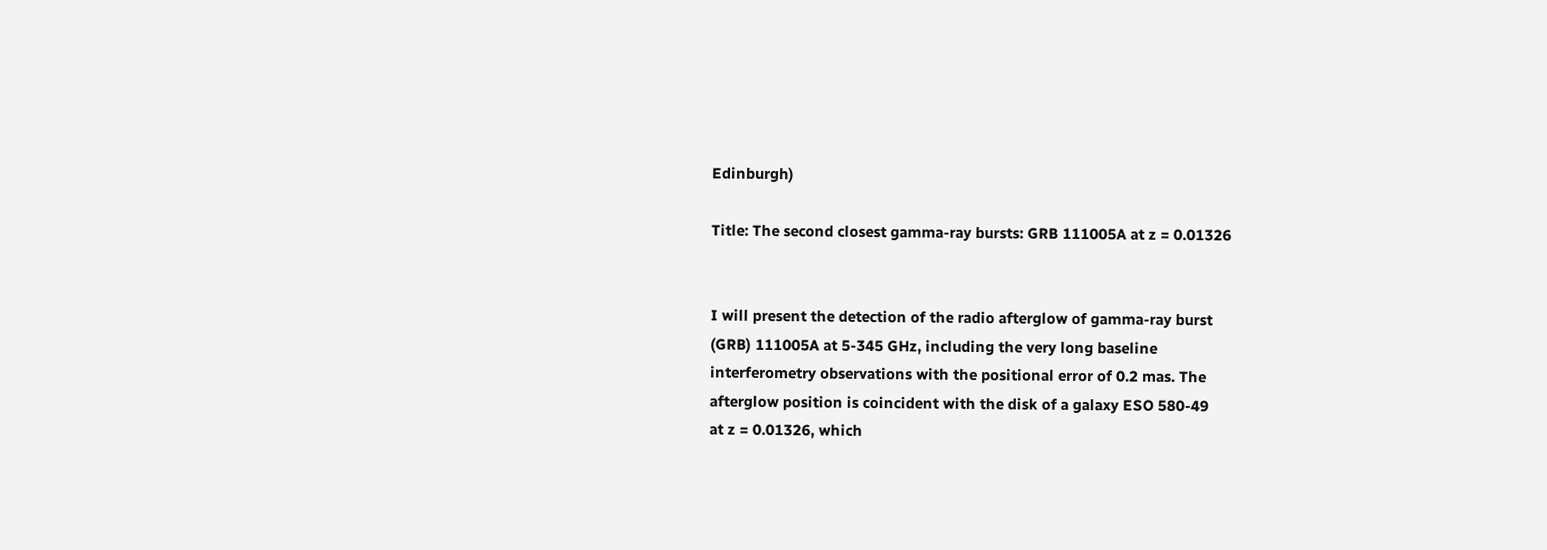Edinburgh)

Title: The second closest gamma-ray bursts: GRB 111005A at z = 0.01326


I will present the detection of the radio afterglow of gamma-ray burst
(GRB) 111005A at 5-345 GHz, including the very long baseline
interferometry observations with the positional error of 0.2 mas. The
afterglow position is coincident with the disk of a galaxy ESO 580-49
at z = 0.01326, which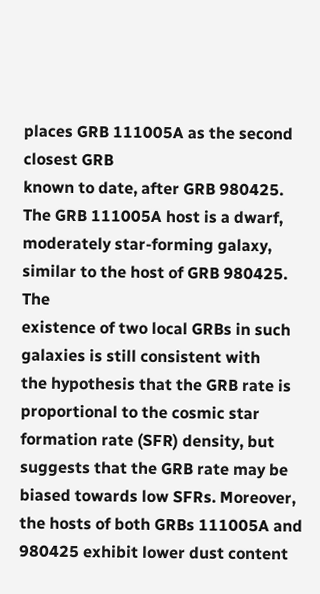places GRB 111005A as the second closest GRB
known to date, after GRB 980425. The GRB 111005A host is a dwarf,
moderately star-forming galaxy, similar to the host of GRB 980425. The
existence of two local GRBs in such galaxies is still consistent with
the hypothesis that the GRB rate is proportional to the cosmic star
formation rate (SFR) density, but suggests that the GRB rate may be
biased towards low SFRs. Moreover, the hosts of both GRBs 111005A and
980425 exhibit lower dust content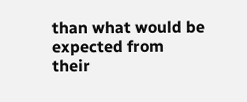than what would be expected from
their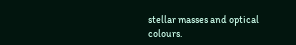stellar masses and optical colours.